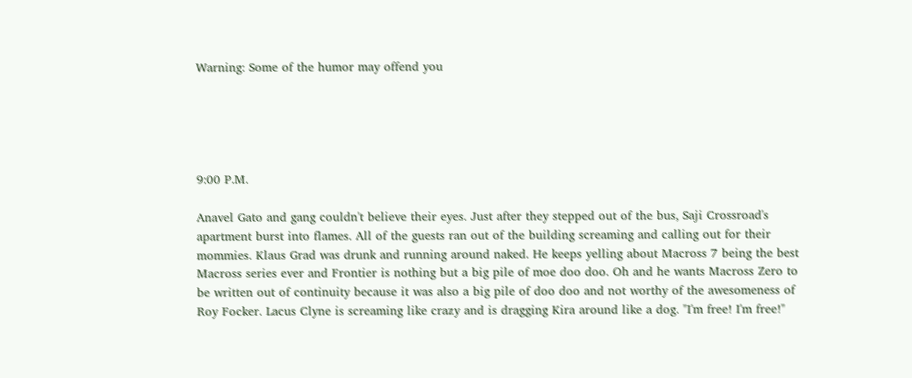Warning: Some of the humor may offend you





9:00 P.M.

Anavel Gato and gang couldn't believe their eyes. Just after they stepped out of the bus, Saji Crossroad's apartment burst into flames. All of the guests ran out of the building screaming and calling out for their mommies. Klaus Grad was drunk and running around naked. He keeps yelling about Macross 7 being the best Macross series ever and Frontier is nothing but a big pile of moe doo doo. Oh and he wants Macross Zero to be written out of continuity because it was also a big pile of doo doo and not worthy of the awesomeness of Roy Focker. Lacus Clyne is screaming like crazy and is dragging Kira around like a dog. "I'm free! I'm free!"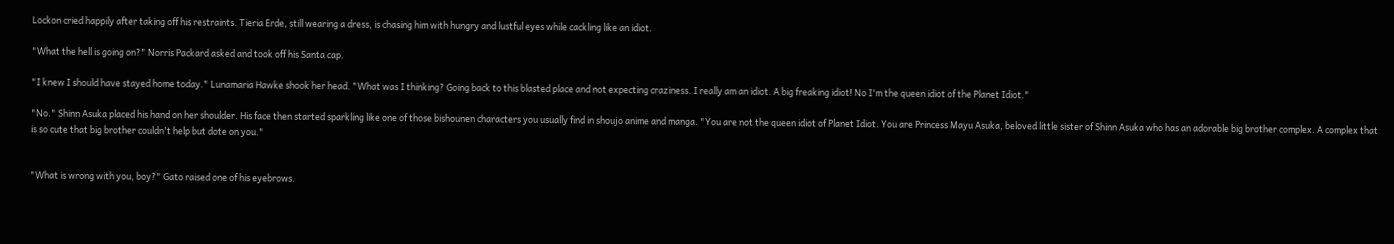Lockon cried happily after taking off his restraints. Tieria Erde, still wearing a dress, is chasing him with hungry and lustful eyes while cackling like an idiot.

"What the hell is going on?" Norris Packard asked and took off his Santa cap.

"I knew I should have stayed home today." Lunamaria Hawke shook her head. "What was I thinking? Going back to this blasted place and not expecting craziness. I really am an idiot. A big freaking idiot! No I'm the queen idiot of the Planet Idiot."

"No." Shinn Asuka placed his hand on her shoulder. His face then started sparkling like one of those bishounen characters you usually find in shoujo anime and manga. "You are not the queen idiot of Planet Idiot. You are Princess Mayu Asuka, beloved little sister of Shinn Asuka who has an adorable big brother complex. A complex that is so cute that big brother couldn't help but dote on you."


"What is wrong with you, boy?" Gato raised one of his eyebrows.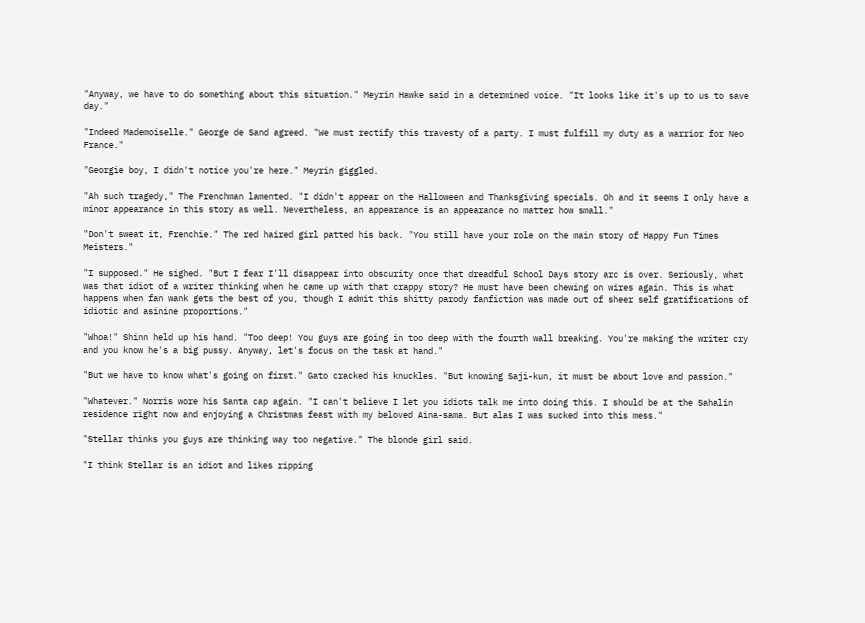"Anyway, we have to do something about this situation." Meyrin Hawke said in a determined voice. "It looks like it's up to us to save day."

"Indeed Mademoiselle." George de Sand agreed. "We must rectify this travesty of a party. I must fulfill my duty as a warrior for Neo France."

"Georgie boy, I didn't notice you're here." Meyrin giggled.

"Ah such tragedy," The Frenchman lamented. "I didn't appear on the Halloween and Thanksgiving specials. Oh and it seems I only have a minor appearance in this story as well. Nevertheless, an appearance is an appearance no matter how small."

"Don't sweat it, Frenchie." The red haired girl patted his back. "You still have your role on the main story of Happy Fun Times Meisters."

"I supposed." He sighed. "But I fear I'll disappear into obscurity once that dreadful School Days story arc is over. Seriously, what was that idiot of a writer thinking when he came up with that crappy story? He must have been chewing on wires again. This is what happens when fan wank gets the best of you, though I admit this shitty parody fanfiction was made out of sheer self gratifications of idiotic and asinine proportions."

"Whoa!" Shinn held up his hand. "Too deep! You guys are going in too deep with the fourth wall breaking. You're making the writer cry and you know he's a big pussy. Anyway, let's focus on the task at hand."

"But we have to know what's going on first." Gato cracked his knuckles. "But knowing Saji-kun, it must be about love and passion."

"Whatever." Norris wore his Santa cap again. "I can't believe I let you idiots talk me into doing this. I should be at the Sahalin residence right now and enjoying a Christmas feast with my beloved Aina-sama. But alas I was sucked into this mess."

"Stellar thinks you guys are thinking way too negative." The blonde girl said.

"I think Stellar is an idiot and likes ripping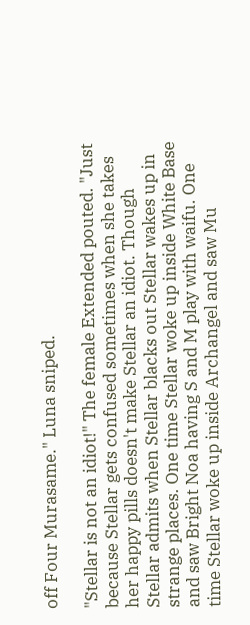off Four Murasame." Luna sniped.

"Stellar is not an idiot!" The female Extended pouted. "Just because Stellar gets confused sometimes when she takes her happy pills doesn't make Stellar an idiot. Though Stellar admits when Stellar blacks out Stellar wakes up in strange places. One time Stellar woke up inside White Base and saw Bright Noa having S and M play with waifu. One time Stellar woke up inside Archangel and saw Mu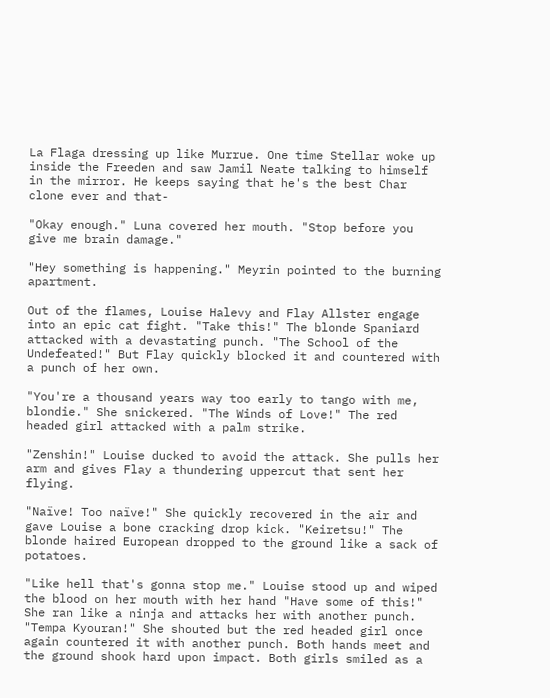La Flaga dressing up like Murrue. One time Stellar woke up inside the Freeden and saw Jamil Neate talking to himself in the mirror. He keeps saying that he's the best Char clone ever and that-

"Okay enough." Luna covered her mouth. "Stop before you give me brain damage."

"Hey something is happening." Meyrin pointed to the burning apartment.

Out of the flames, Louise Halevy and Flay Allster engage into an epic cat fight. "Take this!" The blonde Spaniard attacked with a devastating punch. "The School of the Undefeated!" But Flay quickly blocked it and countered with a punch of her own.

"You're a thousand years way too early to tango with me, blondie." She snickered. "The Winds of Love!" The red headed girl attacked with a palm strike.

"Zenshin!" Louise ducked to avoid the attack. She pulls her arm and gives Flay a thundering uppercut that sent her flying.

"Naïve! Too naïve!" She quickly recovered in the air and gave Louise a bone cracking drop kick. "Keiretsu!" The blonde haired European dropped to the ground like a sack of potatoes.

"Like hell that's gonna stop me." Louise stood up and wiped the blood on her mouth with her hand "Have some of this!" She ran like a ninja and attacks her with another punch. "Tempa Kyouran!" She shouted but the red headed girl once again countered it with another punch. Both hands meet and the ground shook hard upon impact. Both girls smiled as a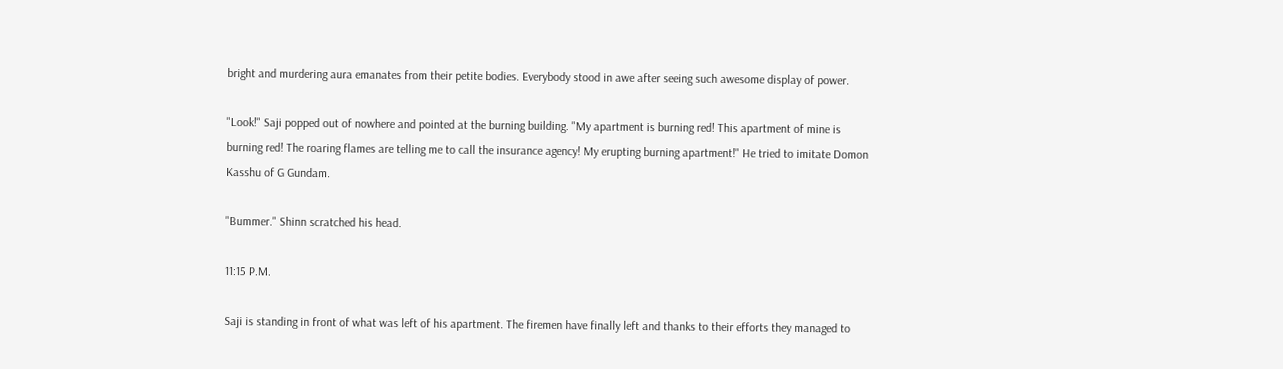bright and murdering aura emanates from their petite bodies. Everybody stood in awe after seeing such awesome display of power.

"Look!" Saji popped out of nowhere and pointed at the burning building. "My apartment is burning red! This apartment of mine is burning red! The roaring flames are telling me to call the insurance agency! My erupting burning apartment!" He tried to imitate Domon Kasshu of G Gundam.

"Bummer." Shinn scratched his head.

11:15 P.M.

Saji is standing in front of what was left of his apartment. The firemen have finally left and thanks to their efforts they managed to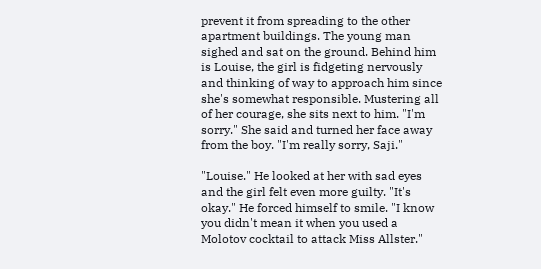prevent it from spreading to the other apartment buildings. The young man sighed and sat on the ground. Behind him is Louise, the girl is fidgeting nervously and thinking of way to approach him since she's somewhat responsible. Mustering all of her courage, she sits next to him. "I'm sorry." She said and turned her face away from the boy. "I'm really sorry, Saji."

"Louise." He looked at her with sad eyes and the girl felt even more guilty. "It's okay." He forced himself to smile. "I know you didn't mean it when you used a Molotov cocktail to attack Miss Allster."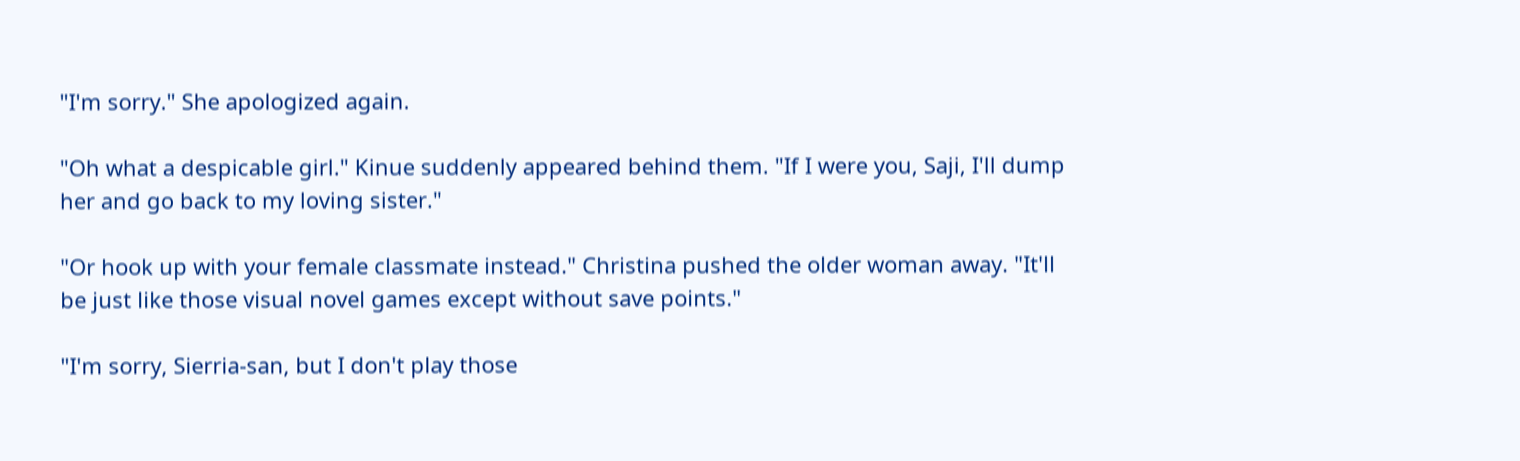"I'm sorry." She apologized again.

"Oh what a despicable girl." Kinue suddenly appeared behind them. "If I were you, Saji, I'll dump her and go back to my loving sister."

"Or hook up with your female classmate instead." Christina pushed the older woman away. "It'll be just like those visual novel games except without save points."

"I'm sorry, Sierria-san, but I don't play those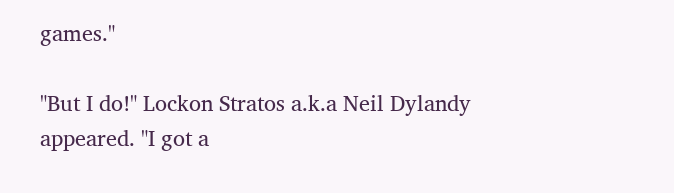games."

"But I do!" Lockon Stratos a.k.a Neil Dylandy appeared. "I got a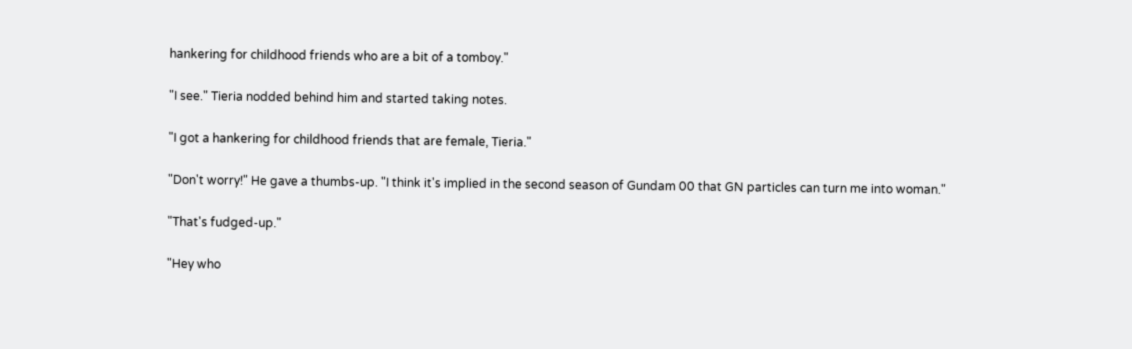hankering for childhood friends who are a bit of a tomboy."

"I see." Tieria nodded behind him and started taking notes.

"I got a hankering for childhood friends that are female, Tieria."

"Don't worry!" He gave a thumbs-up. "I think it's implied in the second season of Gundam 00 that GN particles can turn me into woman."

"That's fudged-up."

"Hey who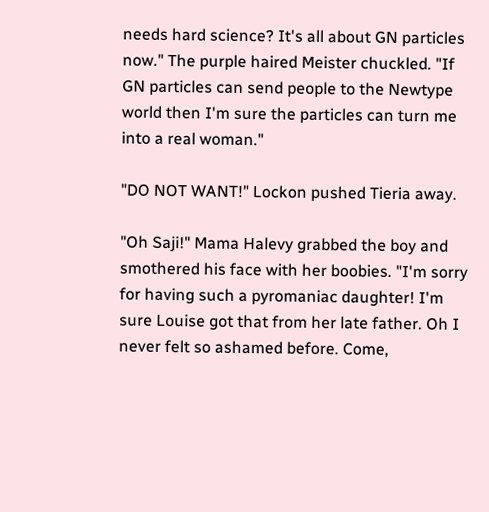needs hard science? It's all about GN particles now." The purple haired Meister chuckled. "If GN particles can send people to the Newtype world then I'm sure the particles can turn me into a real woman."

"DO NOT WANT!" Lockon pushed Tieria away.

"Oh Saji!" Mama Halevy grabbed the boy and smothered his face with her boobies. "I'm sorry for having such a pyromaniac daughter! I'm sure Louise got that from her late father. Oh I never felt so ashamed before. Come,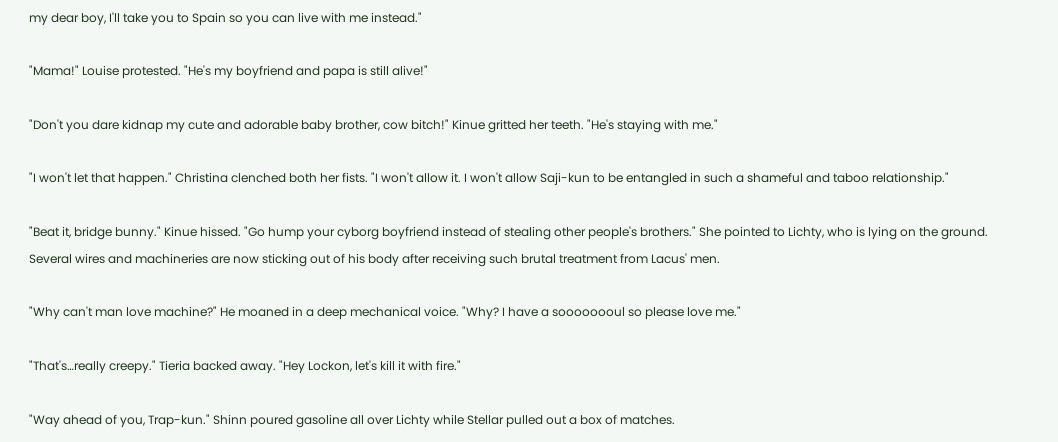my dear boy, I'll take you to Spain so you can live with me instead."

"Mama!" Louise protested. "He's my boyfriend and papa is still alive!"

"Don't you dare kidnap my cute and adorable baby brother, cow bitch!" Kinue gritted her teeth. "He's staying with me."

"I won't let that happen." Christina clenched both her fists. "I won't allow it. I won't allow Saji-kun to be entangled in such a shameful and taboo relationship."

"Beat it, bridge bunny." Kinue hissed. "Go hump your cyborg boyfriend instead of stealing other people's brothers." She pointed to Lichty, who is lying on the ground. Several wires and machineries are now sticking out of his body after receiving such brutal treatment from Lacus' men.

"Why can't man love machine?" He moaned in a deep mechanical voice. "Why? I have a soooooooul so please love me."

"That's…really creepy." Tieria backed away. "Hey Lockon, let's kill it with fire."

"Way ahead of you, Trap-kun." Shinn poured gasoline all over Lichty while Stellar pulled out a box of matches.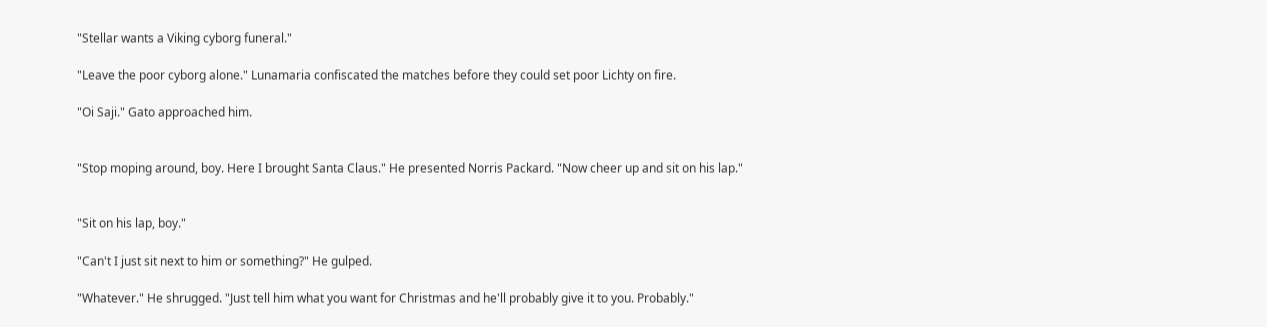"Stellar wants a Viking cyborg funeral."

"Leave the poor cyborg alone." Lunamaria confiscated the matches before they could set poor Lichty on fire.

"Oi Saji." Gato approached him.


"Stop moping around, boy. Here I brought Santa Claus." He presented Norris Packard. "Now cheer up and sit on his lap."


"Sit on his lap, boy."

"Can't I just sit next to him or something?" He gulped.

"Whatever." He shrugged. "Just tell him what you want for Christmas and he'll probably give it to you. Probably."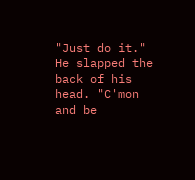"Just do it." He slapped the back of his head. "C'mon and be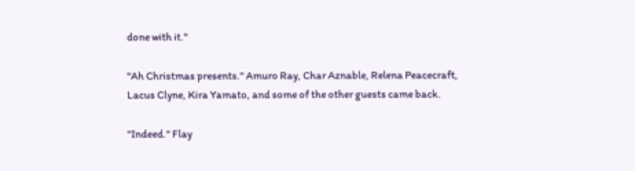done with it."

"Ah Christmas presents." Amuro Ray, Char Aznable, Relena Peacecraft, Lacus Clyne, Kira Yamato, and some of the other guests came back.

"Indeed." Flay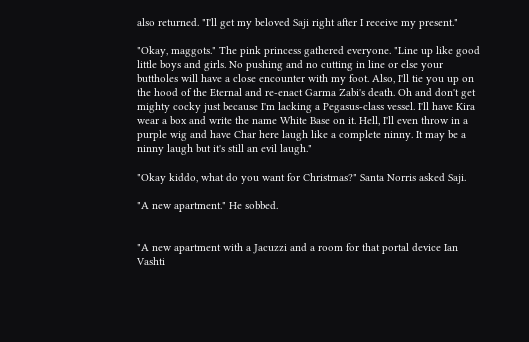also returned. "I'll get my beloved Saji right after I receive my present."

"Okay, maggots." The pink princess gathered everyone. "Line up like good little boys and girls. No pushing and no cutting in line or else your buttholes will have a close encounter with my foot. Also, I'll tie you up on the hood of the Eternal and re-enact Garma Zabi's death. Oh and don't get mighty cocky just because I'm lacking a Pegasus-class vessel. I'll have Kira wear a box and write the name White Base on it. Hell, I'll even throw in a purple wig and have Char here laugh like a complete ninny. It may be a ninny laugh but it's still an evil laugh."

"Okay kiddo, what do you want for Christmas?" Santa Norris asked Saji.

"A new apartment." He sobbed.


"A new apartment with a Jacuzzi and a room for that portal device Ian Vashti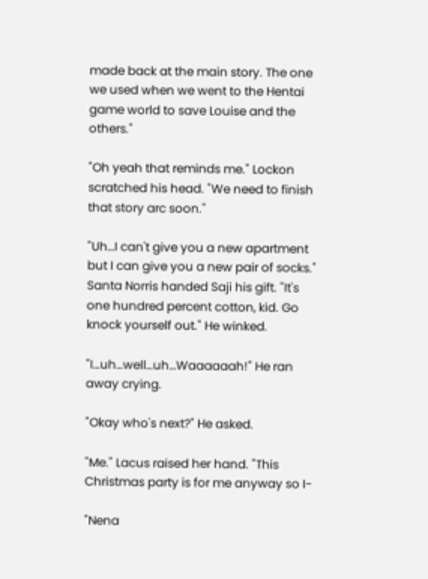made back at the main story. The one we used when we went to the Hentai game world to save Louise and the others."

"Oh yeah that reminds me." Lockon scratched his head. "We need to finish that story arc soon."

"Uh…I can't give you a new apartment but I can give you a new pair of socks." Santa Norris handed Saji his gift. "It's one hundred percent cotton, kid. Go knock yourself out." He winked.

"I…uh…well…uh…Waaaaaah!" He ran away crying.

"Okay who's next?" He asked.

"Me." Lacus raised her hand. "This Christmas party is for me anyway so I-

"Nena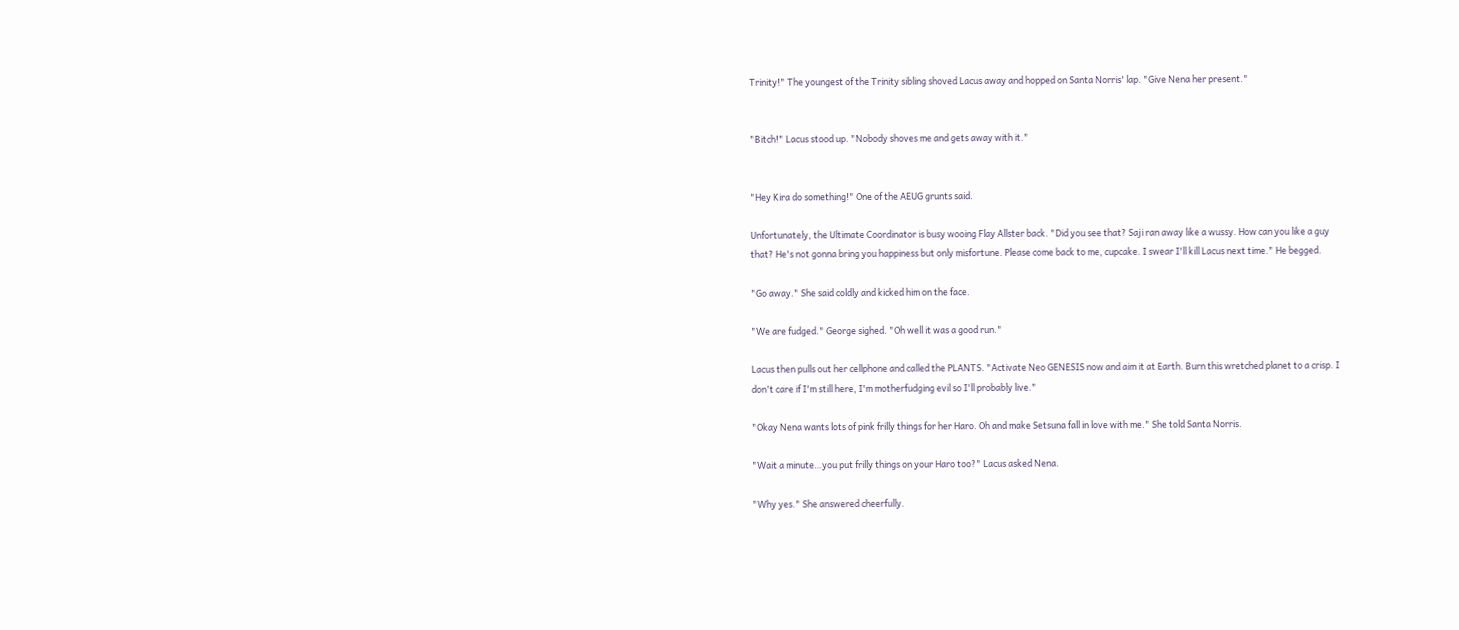Trinity!" The youngest of the Trinity sibling shoved Lacus away and hopped on Santa Norris' lap. "Give Nena her present."


"Bitch!" Lacus stood up. "Nobody shoves me and gets away with it."


"Hey Kira do something!" One of the AEUG grunts said.

Unfortunately, the Ultimate Coordinator is busy wooing Flay Allster back. "Did you see that? Saji ran away like a wussy. How can you like a guy that? He's not gonna bring you happiness but only misfortune. Please come back to me, cupcake. I swear I'll kill Lacus next time." He begged.

"Go away." She said coldly and kicked him on the face.

"We are fudged." George sighed. "Oh well it was a good run."

Lacus then pulls out her cellphone and called the PLANTS. "Activate Neo GENESIS now and aim it at Earth. Burn this wretched planet to a crisp. I don't care if I'm still here, I'm motherfudging evil so I'll probably live."

"Okay Nena wants lots of pink frilly things for her Haro. Oh and make Setsuna fall in love with me." She told Santa Norris.

"Wait a minute…you put frilly things on your Haro too?" Lacus asked Nena.

"Why yes." She answered cheerfully.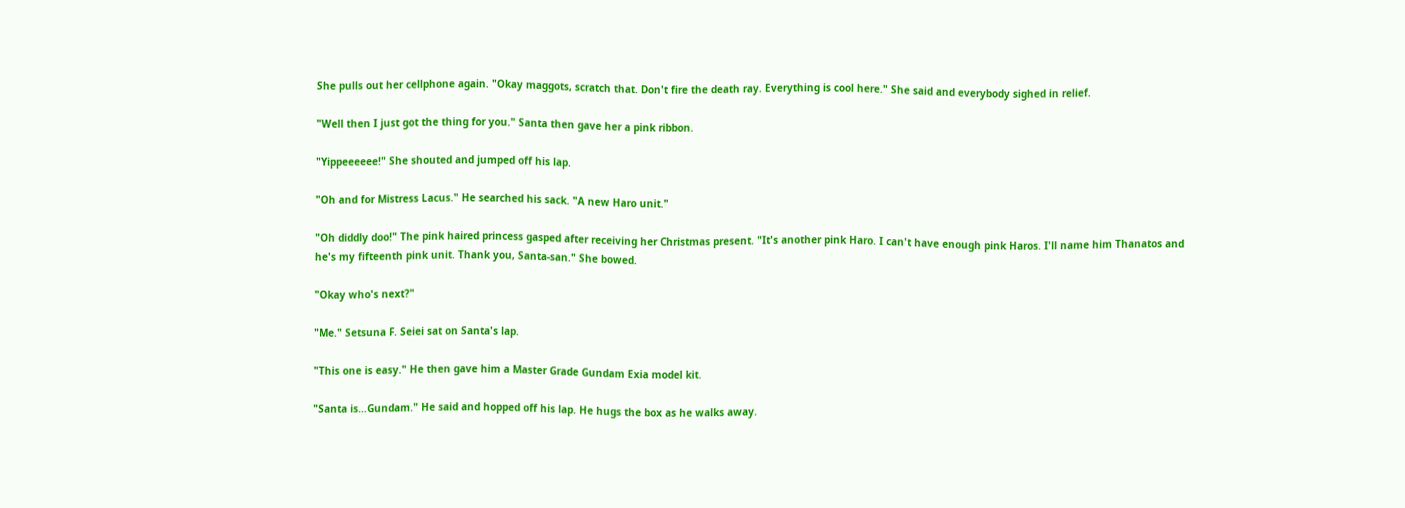She pulls out her cellphone again. "Okay maggots, scratch that. Don't fire the death ray. Everything is cool here." She said and everybody sighed in relief.

"Well then I just got the thing for you." Santa then gave her a pink ribbon.

"Yippeeeeee!" She shouted and jumped off his lap.

"Oh and for Mistress Lacus." He searched his sack. "A new Haro unit."

"Oh diddly doo!" The pink haired princess gasped after receiving her Christmas present. "It's another pink Haro. I can't have enough pink Haros. I'll name him Thanatos and he's my fifteenth pink unit. Thank you, Santa-san." She bowed.

"Okay who's next?"

"Me." Setsuna F. Seiei sat on Santa's lap.

"This one is easy." He then gave him a Master Grade Gundam Exia model kit.

"Santa is…Gundam." He said and hopped off his lap. He hugs the box as he walks away.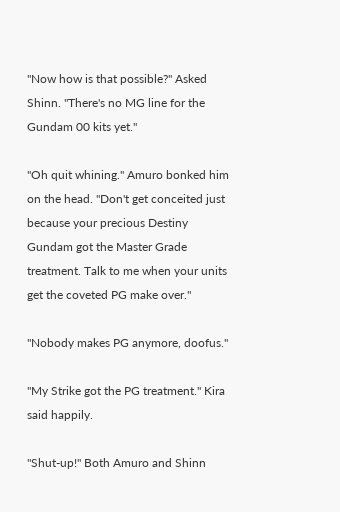"Now how is that possible?" Asked Shinn. "There's no MG line for the Gundam 00 kits yet."

"Oh quit whining." Amuro bonked him on the head. "Don't get conceited just because your precious Destiny Gundam got the Master Grade treatment. Talk to me when your units get the coveted PG make over."

"Nobody makes PG anymore, doofus."

"My Strike got the PG treatment." Kira said happily.

"Shut-up!" Both Amuro and Shinn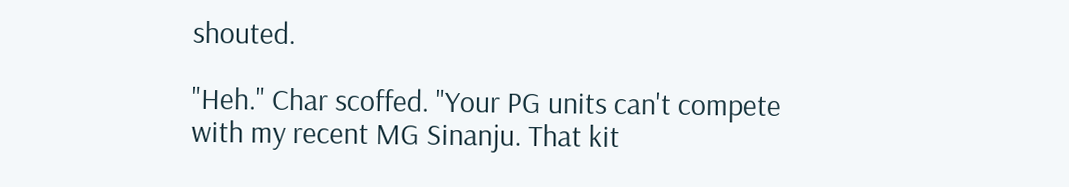shouted.

"Heh." Char scoffed. "Your PG units can't compete with my recent MG Sinanju. That kit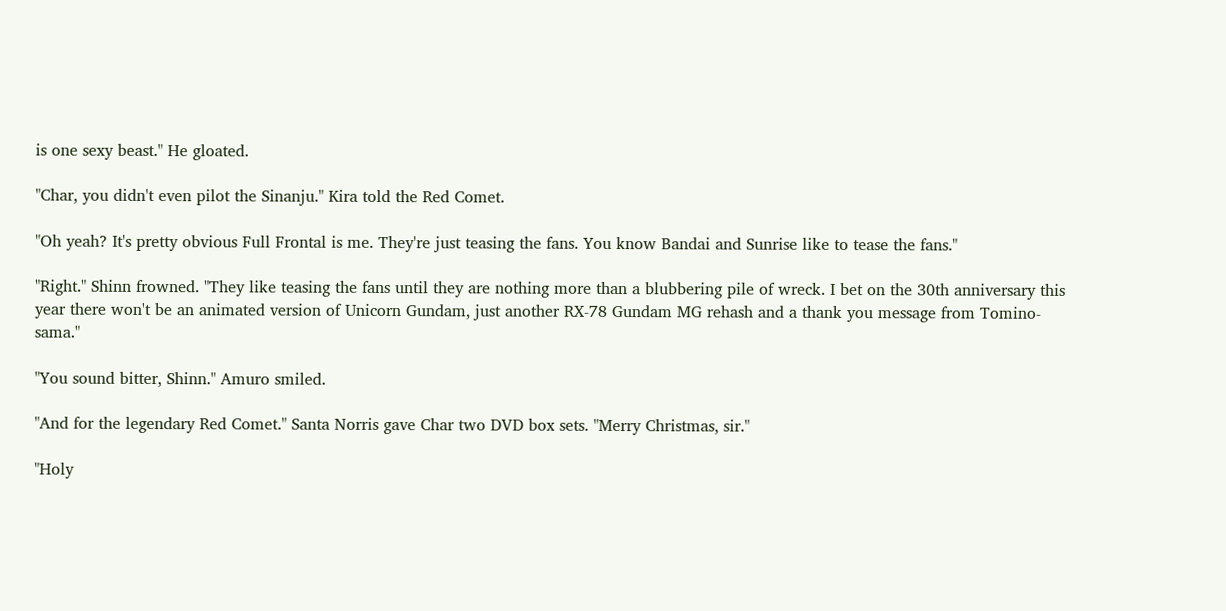is one sexy beast." He gloated.

"Char, you didn't even pilot the Sinanju." Kira told the Red Comet.

"Oh yeah? It's pretty obvious Full Frontal is me. They're just teasing the fans. You know Bandai and Sunrise like to tease the fans."

"Right." Shinn frowned. "They like teasing the fans until they are nothing more than a blubbering pile of wreck. I bet on the 30th anniversary this year there won't be an animated version of Unicorn Gundam, just another RX-78 Gundam MG rehash and a thank you message from Tomino-sama."

"You sound bitter, Shinn." Amuro smiled.

"And for the legendary Red Comet." Santa Norris gave Char two DVD box sets. "Merry Christmas, sir."

"Holy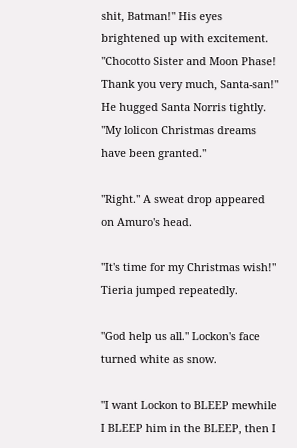shit, Batman!" His eyes brightened up with excitement. "Chocotto Sister and Moon Phase! Thank you very much, Santa-san!" He hugged Santa Norris tightly. "My lolicon Christmas dreams have been granted."

"Right." A sweat drop appeared on Amuro's head.

"It's time for my Christmas wish!" Tieria jumped repeatedly.

"God help us all." Lockon's face turned white as snow.

"I want Lockon to BLEEP mewhile I BLEEP him in the BLEEP, then I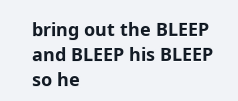bring out the BLEEP and BLEEP his BLEEP so he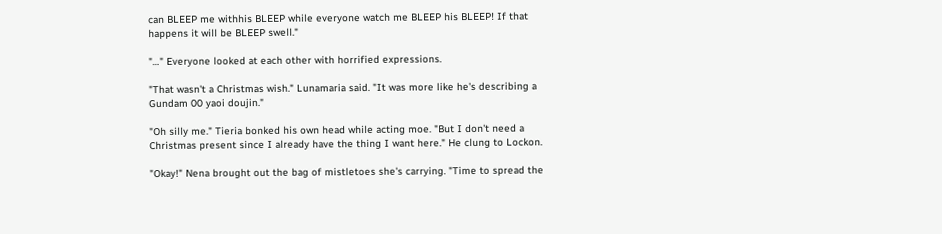can BLEEP me withhis BLEEP while everyone watch me BLEEP his BLEEP! If that happens it will be BLEEP swell."

"…" Everyone looked at each other with horrified expressions.

"That wasn't a Christmas wish." Lunamaria said. "It was more like he's describing a Gundam 00 yaoi doujin."

"Oh silly me." Tieria bonked his own head while acting moe. "But I don't need a Christmas present since I already have the thing I want here." He clung to Lockon.

"Okay!" Nena brought out the bag of mistletoes she's carrying. "Time to spread the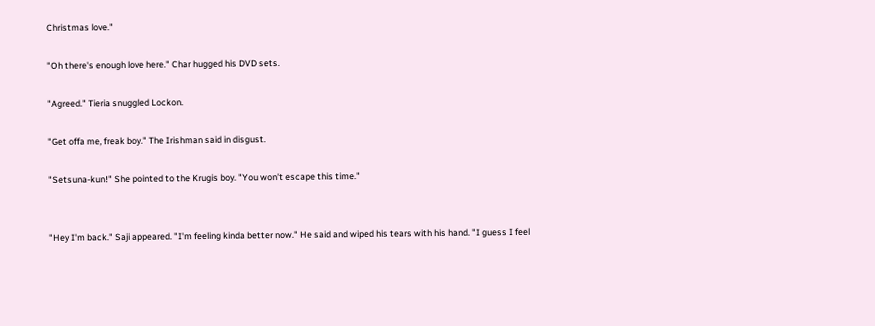Christmas love."

"Oh there's enough love here." Char hugged his DVD sets.

"Agreed." Tieria snuggled Lockon.

"Get offa me, freak boy." The Irishman said in disgust.

"Setsuna-kun!" She pointed to the Krugis boy. "You won't escape this time."


"Hey I'm back." Saji appeared. "I'm feeling kinda better now." He said and wiped his tears with his hand. "I guess I feel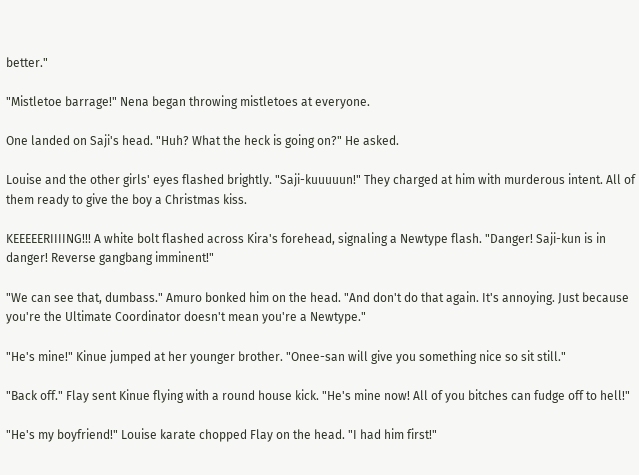better."

"Mistletoe barrage!" Nena began throwing mistletoes at everyone.

One landed on Saji's head. "Huh? What the heck is going on?" He asked.

Louise and the other girls' eyes flashed brightly. "Saji-kuuuuun!" They charged at him with murderous intent. All of them ready to give the boy a Christmas kiss.

KEEEEERIIIING!!! A white bolt flashed across Kira's forehead, signaling a Newtype flash. "Danger! Saji-kun is in danger! Reverse gangbang imminent!"

"We can see that, dumbass." Amuro bonked him on the head. "And don't do that again. It's annoying. Just because you're the Ultimate Coordinator doesn't mean you're a Newtype."

"He's mine!" Kinue jumped at her younger brother. "Onee-san will give you something nice so sit still."

"Back off." Flay sent Kinue flying with a round house kick. "He's mine now! All of you bitches can fudge off to hell!"

"He's my boyfriend!" Louise karate chopped Flay on the head. "I had him first!"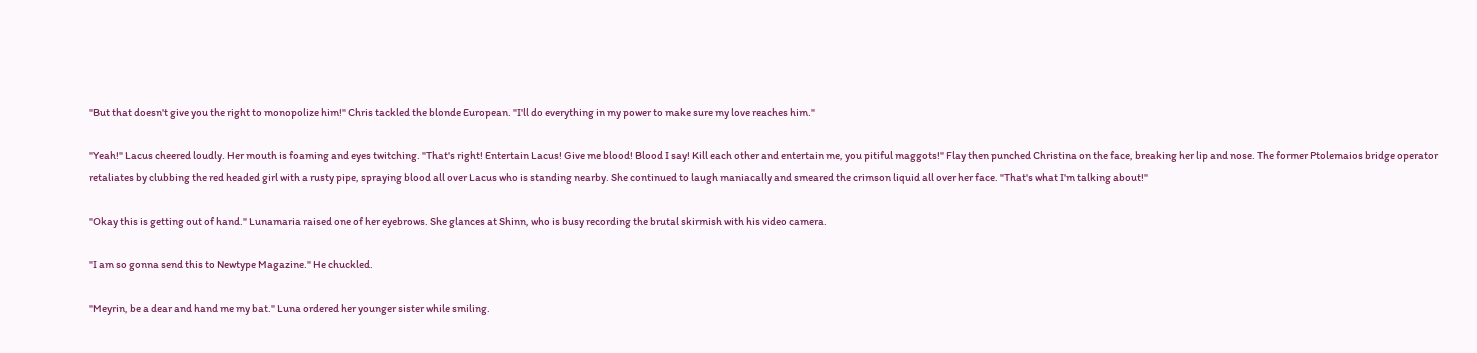"But that doesn't give you the right to monopolize him!" Chris tackled the blonde European. "I'll do everything in my power to make sure my love reaches him."

"Yeah!" Lacus cheered loudly. Her mouth is foaming and eyes twitching. "That's right! Entertain Lacus! Give me blood! Blood I say! Kill each other and entertain me, you pitiful maggots!" Flay then punched Christina on the face, breaking her lip and nose. The former Ptolemaios bridge operator retaliates by clubbing the red headed girl with a rusty pipe, spraying blood all over Lacus who is standing nearby. She continued to laugh maniacally and smeared the crimson liquid all over her face. "That's what I'm talking about!"

"Okay this is getting out of hand." Lunamaria raised one of her eyebrows. She glances at Shinn, who is busy recording the brutal skirmish with his video camera.

"I am so gonna send this to Newtype Magazine." He chuckled.

"Meyrin, be a dear and hand me my bat." Luna ordered her younger sister while smiling.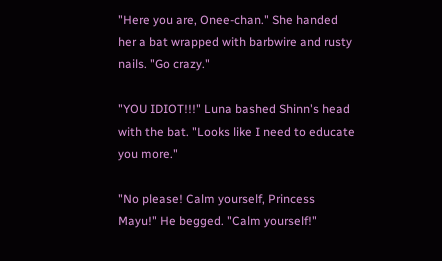"Here you are, Onee-chan." She handed her a bat wrapped with barbwire and rusty nails. "Go crazy."

"YOU IDIOT!!!" Luna bashed Shinn's head with the bat. "Looks like I need to educate you more."

"No please! Calm yourself, Princess Mayu!" He begged. "Calm yourself!"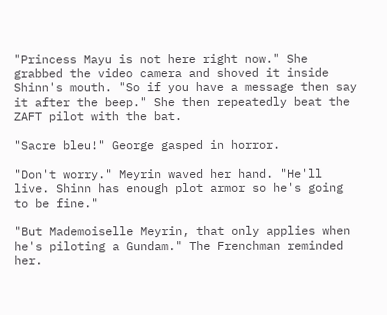"Princess Mayu is not here right now." She grabbed the video camera and shoved it inside Shinn's mouth. "So if you have a message then say it after the beep." She then repeatedly beat the ZAFT pilot with the bat.

"Sacre bleu!" George gasped in horror.

"Don't worry." Meyrin waved her hand. "He'll live. Shinn has enough plot armor so he's going to be fine."

"But Mademoiselle Meyrin, that only applies when he's piloting a Gundam." The Frenchman reminded her.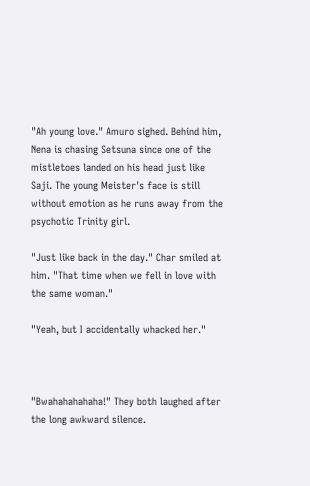"Ah young love." Amuro sighed. Behind him, Nena is chasing Setsuna since one of the mistletoes landed on his head just like Saji. The young Meister's face is still without emotion as he runs away from the psychotic Trinity girl.

"Just like back in the day." Char smiled at him. "That time when we fell in love with the same woman."

"Yeah, but I accidentally whacked her."



"Bwahahahahaha!" They both laughed after the long awkward silence.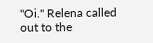"Oi." Relena called out to the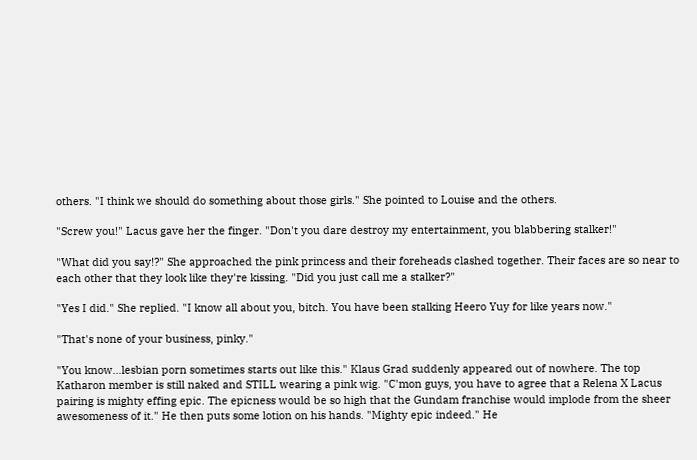others. "I think we should do something about those girls." She pointed to Louise and the others.

"Screw you!" Lacus gave her the finger. "Don't you dare destroy my entertainment, you blabbering stalker!"

"What did you say!?" She approached the pink princess and their foreheads clashed together. Their faces are so near to each other that they look like they're kissing. "Did you just call me a stalker?"

"Yes I did." She replied. "I know all about you, bitch. You have been stalking Heero Yuy for like years now."

"That's none of your business, pinky."

"You know…lesbian porn sometimes starts out like this." Klaus Grad suddenly appeared out of nowhere. The top Katharon member is still naked and STILL wearing a pink wig. "C'mon guys, you have to agree that a Relena X Lacus pairing is mighty effing epic. The epicness would be so high that the Gundam franchise would implode from the sheer awesomeness of it." He then puts some lotion on his hands. "Mighty epic indeed." He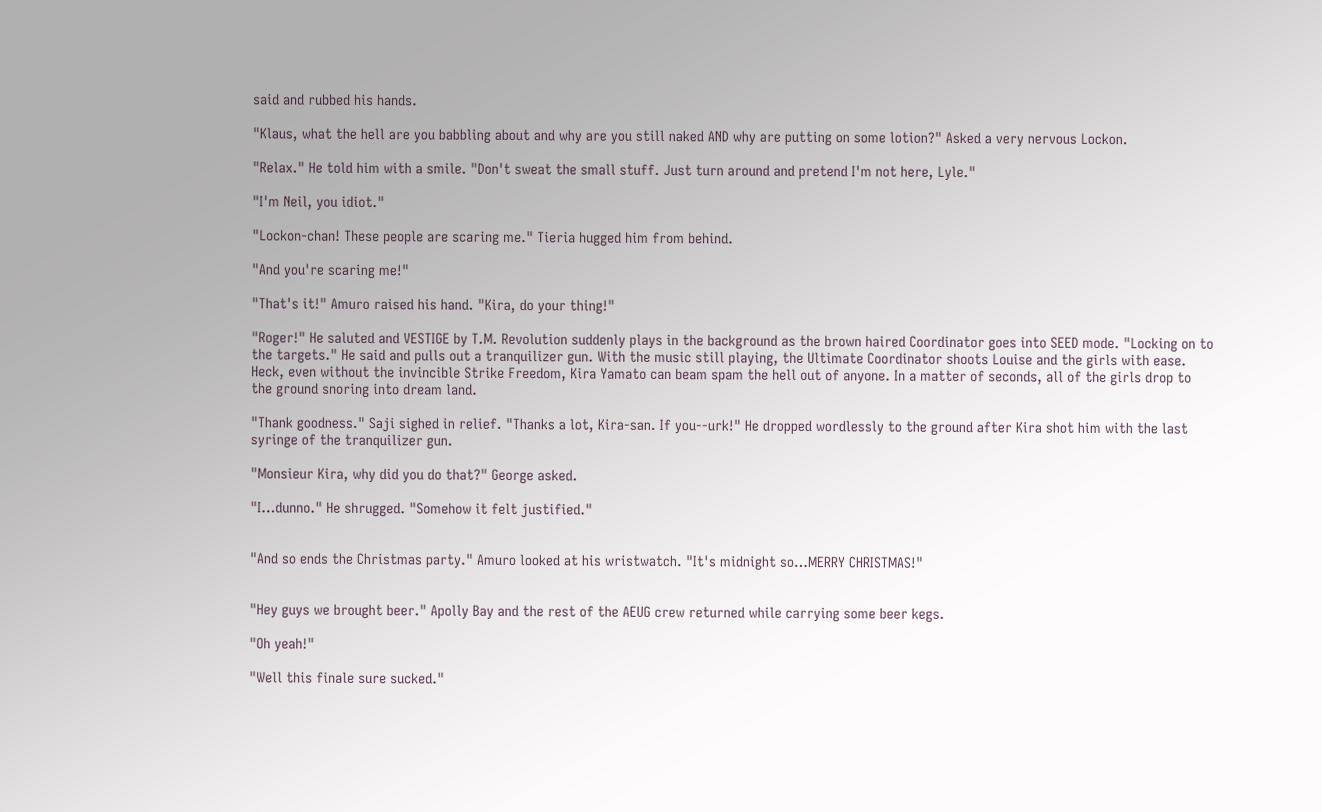said and rubbed his hands.

"Klaus, what the hell are you babbling about and why are you still naked AND why are putting on some lotion?" Asked a very nervous Lockon.

"Relax." He told him with a smile. "Don't sweat the small stuff. Just turn around and pretend I'm not here, Lyle."

"I'm Neil, you idiot."

"Lockon-chan! These people are scaring me." Tieria hugged him from behind.

"And you're scaring me!"

"That's it!" Amuro raised his hand. "Kira, do your thing!"

"Roger!" He saluted and VESTIGE by T.M. Revolution suddenly plays in the background as the brown haired Coordinator goes into SEED mode. "Locking on to the targets." He said and pulls out a tranquilizer gun. With the music still playing, the Ultimate Coordinator shoots Louise and the girls with ease. Heck, even without the invincible Strike Freedom, Kira Yamato can beam spam the hell out of anyone. In a matter of seconds, all of the girls drop to the ground snoring into dream land.

"Thank goodness." Saji sighed in relief. "Thanks a lot, Kira-san. If you--urk!" He dropped wordlessly to the ground after Kira shot him with the last syringe of the tranquilizer gun.

"Monsieur Kira, why did you do that?" George asked.

"I…dunno." He shrugged. "Somehow it felt justified."


"And so ends the Christmas party." Amuro looked at his wristwatch. "It's midnight so…MERRY CHRISTMAS!"


"Hey guys we brought beer." Apolly Bay and the rest of the AEUG crew returned while carrying some beer kegs.

"Oh yeah!"

"Well this finale sure sucked."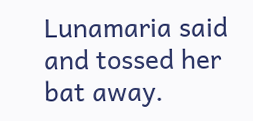Lunamaria said and tossed her bat away.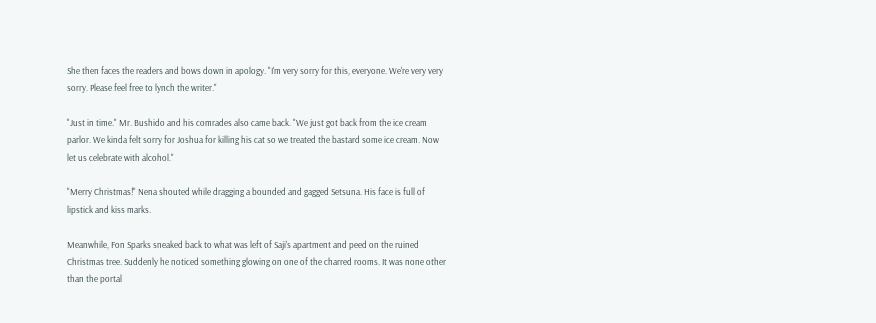She then faces the readers and bows down in apology. "I'm very sorry for this, everyone. We're very very sorry. Please feel free to lynch the writer."

"Just in time." Mr. Bushido and his comrades also came back. "We just got back from the ice cream parlor. We kinda felt sorry for Joshua for killing his cat so we treated the bastard some ice cream. Now let us celebrate with alcohol."

"Merry Christmas!" Nena shouted while dragging a bounded and gagged Setsuna. His face is full of lipstick and kiss marks.

Meanwhile, Fon Sparks sneaked back to what was left of Saji's apartment and peed on the ruined Christmas tree. Suddenly he noticed something glowing on one of the charred rooms. It was none other than the portal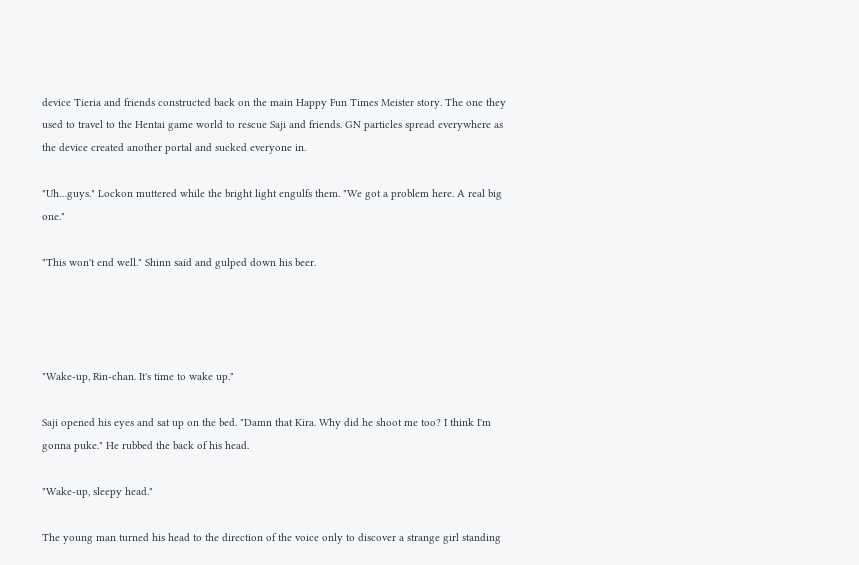device Tieria and friends constructed back on the main Happy Fun Times Meister story. The one they used to travel to the Hentai game world to rescue Saji and friends. GN particles spread everywhere as the device created another portal and sucked everyone in.

"Uh…guys." Lockon muttered while the bright light engulfs them. "We got a problem here. A real big one."

"This won't end well." Shinn said and gulped down his beer.




"Wake-up, Rin-chan. It's time to wake up."

Saji opened his eyes and sat up on the bed. "Damn that Kira. Why did he shoot me too? I think I'm gonna puke." He rubbed the back of his head.

"Wake-up, sleepy head."

The young man turned his head to the direction of the voice only to discover a strange girl standing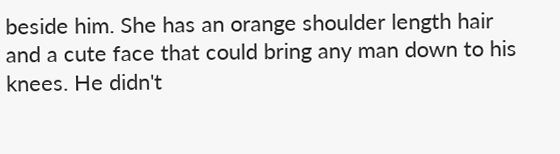beside him. She has an orange shoulder length hair and a cute face that could bring any man down to his knees. He didn't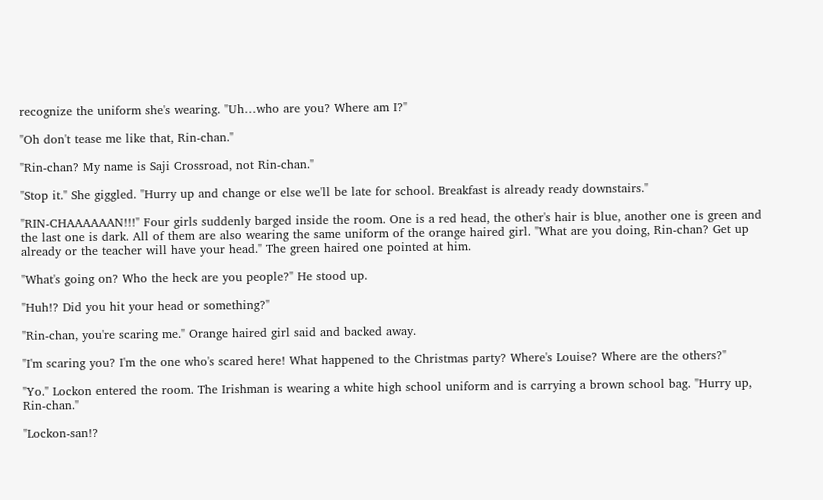recognize the uniform she's wearing. "Uh…who are you? Where am I?"

"Oh don't tease me like that, Rin-chan."

"Rin-chan? My name is Saji Crossroad, not Rin-chan."

"Stop it." She giggled. "Hurry up and change or else we'll be late for school. Breakfast is already ready downstairs."

"RIN-CHAAAAAAN!!!" Four girls suddenly barged inside the room. One is a red head, the other's hair is blue, another one is green and the last one is dark. All of them are also wearing the same uniform of the orange haired girl. "What are you doing, Rin-chan? Get up already or the teacher will have your head." The green haired one pointed at him.

"What's going on? Who the heck are you people?" He stood up.

"Huh!? Did you hit your head or something?"

"Rin-chan, you're scaring me." Orange haired girl said and backed away.

"I'm scaring you? I'm the one who's scared here! What happened to the Christmas party? Where's Louise? Where are the others?"

"Yo." Lockon entered the room. The Irishman is wearing a white high school uniform and is carrying a brown school bag. "Hurry up, Rin-chan."

"Lockon-san!?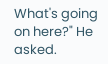What's going on here?" He asked.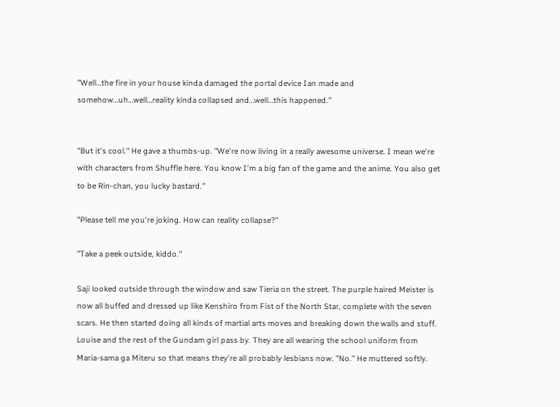"Well…the fire in your house kinda damaged the portal device Ian made and somehow…uh…well…reality kinda collapsed and…well…this happened."


"But it's cool." He gave a thumbs-up. "We're now living in a really awesome universe. I mean we're with characters from Shuffle here. You know I'm a big fan of the game and the anime. You also get to be Rin-chan, you lucky bastard."

"Please tell me you're joking. How can reality collapse?"

"Take a peek outside, kiddo."

Saji looked outside through the window and saw Tieria on the street. The purple haired Meister is now all buffed and dressed up like Kenshiro from Fist of the North Star, complete with the seven scars. He then started doing all kinds of martial arts moves and breaking down the walls and stuff. Louise and the rest of the Gundam girl pass by. They are all wearing the school uniform from Maria-sama ga Miteru so that means they're all probably lesbians now. "No." He muttered softly.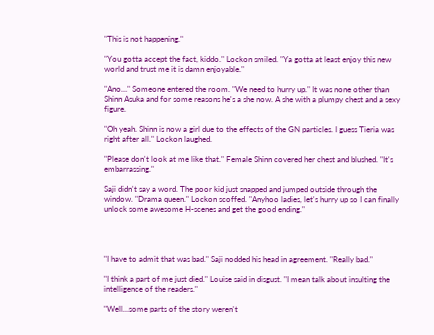"This is not happening."

"You gotta accept the fact, kiddo." Lockon smiled. "Ya gotta at least enjoy this new world and trust me it is damn enjoyable."

"Ano…" Someone entered the room. "We need to hurry up." It was none other than Shinn Asuka and for some reasons he's a she now. A she with a plumpy chest and a sexy figure.

"Oh yeah. Shinn is now a girl due to the effects of the GN particles. I guess Tieria was right after all." Lockon laughed.

"Please don't look at me like that." Female Shinn covered her chest and blushed. "It's embarrassing."

Saji didn't say a word. The poor kid just snapped and jumped outside through the window. "Drama queen." Lockon scoffed. "Anyhoo ladies, let's hurry up so I can finally unlock some awesome H-scenes and get the good ending."




"I have to admit that was bad." Saji nodded his head in agreement. "Really bad."

"I think a part of me just died." Louise said in disgust. "I mean talk about insulting the intelligence of the readers."

"Well…some parts of the story weren't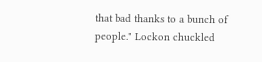that bad thanks to a bunch of people." Lockon chuckled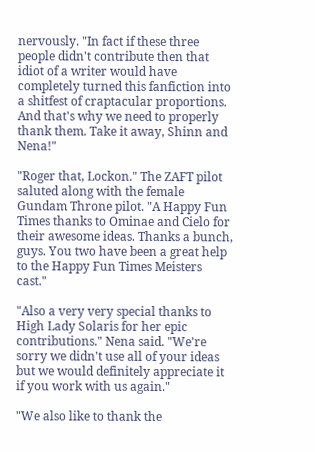nervously. "In fact if these three people didn't contribute then that idiot of a writer would have completely turned this fanfiction into a shitfest of craptacular proportions. And that's why we need to properly thank them. Take it away, Shinn and Nena!"

"Roger that, Lockon." The ZAFT pilot saluted along with the female Gundam Throne pilot. "A Happy Fun Times thanks to Ominae and Cielo for their awesome ideas. Thanks a bunch, guys. You two have been a great help to the Happy Fun Times Meisters cast."

"Also a very very special thanks to High Lady Solaris for her epic contributions." Nena said. "We're sorry we didn't use all of your ideas but we would definitely appreciate it if you work with us again."

"We also like to thank the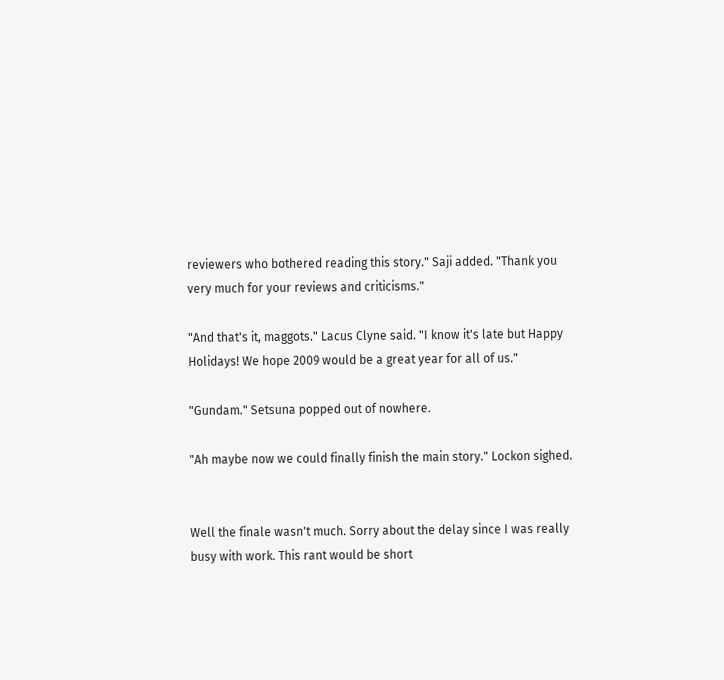reviewers who bothered reading this story." Saji added. "Thank you very much for your reviews and criticisms."

"And that's it, maggots." Lacus Clyne said. "I know it's late but Happy Holidays! We hope 2009 would be a great year for all of us."

"Gundam." Setsuna popped out of nowhere.

"Ah maybe now we could finally finish the main story." Lockon sighed.


Well the finale wasn't much. Sorry about the delay since I was really busy with work. This rant would be short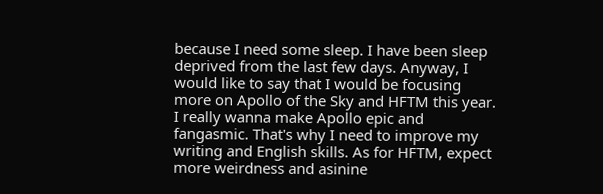because I need some sleep. I have been sleep deprived from the last few days. Anyway, I would like to say that I would be focusing more on Apollo of the Sky and HFTM this year. I really wanna make Apollo epic and fangasmic. That's why I need to improve my writing and English skills. As for HFTM, expect more weirdness and asinine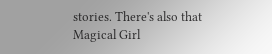stories. There's also that Magical Girl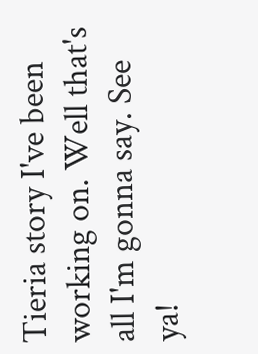Tieria story I've been working on. Well that's all I'm gonna say. See ya!